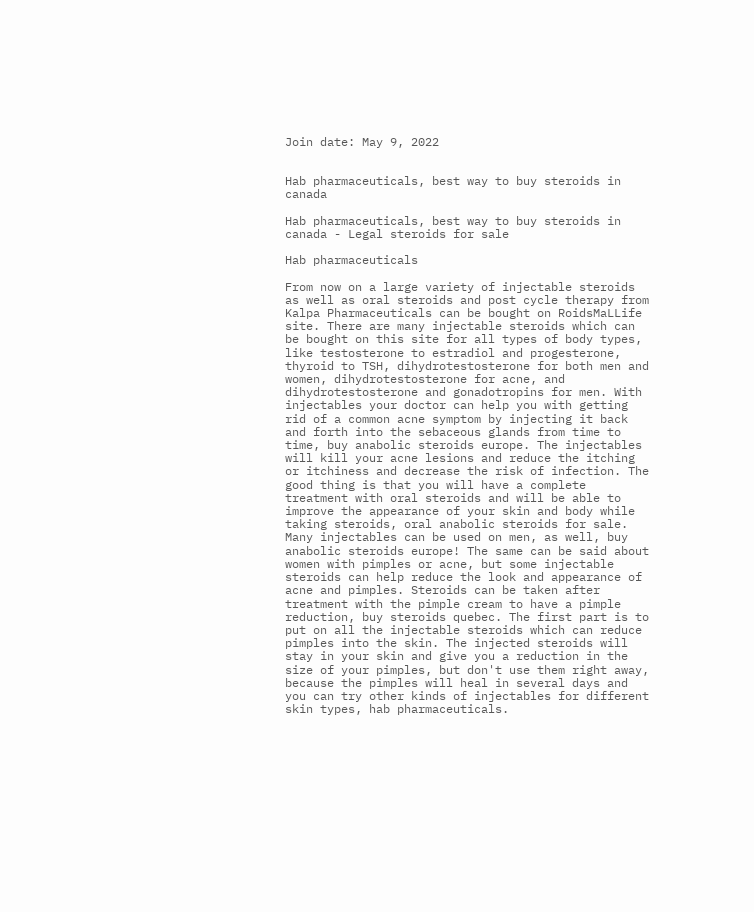Join date: May 9, 2022


Hab pharmaceuticals, best way to buy steroids in canada

Hab pharmaceuticals, best way to buy steroids in canada - Legal steroids for sale

Hab pharmaceuticals

From now on a large variety of injectable steroids as well as oral steroids and post cycle therapy from Kalpa Pharmaceuticals can be bought on RoidsMaLLife site. There are many injectable steroids which can be bought on this site for all types of body types, like testosterone to estradiol and progesterone, thyroid to TSH, dihydrotestosterone for both men and women, dihydrotestosterone for acne, and dihydrotestosterone and gonadotropins for men. With injectables your doctor can help you with getting rid of a common acne symptom by injecting it back and forth into the sebaceous glands from time to time, buy anabolic steroids europe. The injectables will kill your acne lesions and reduce the itching or itchiness and decrease the risk of infection. The good thing is that you will have a complete treatment with oral steroids and will be able to improve the appearance of your skin and body while taking steroids, oral anabolic steroids for sale. Many injectables can be used on men, as well, buy anabolic steroids europe! The same can be said about women with pimples or acne, but some injectable steroids can help reduce the look and appearance of acne and pimples. Steroids can be taken after treatment with the pimple cream to have a pimple reduction, buy steroids quebec. The first part is to put on all the injectable steroids which can reduce pimples into the skin. The injected steroids will stay in your skin and give you a reduction in the size of your pimples, but don't use them right away, because the pimples will heal in several days and you can try other kinds of injectables for different skin types, hab pharmaceuticals.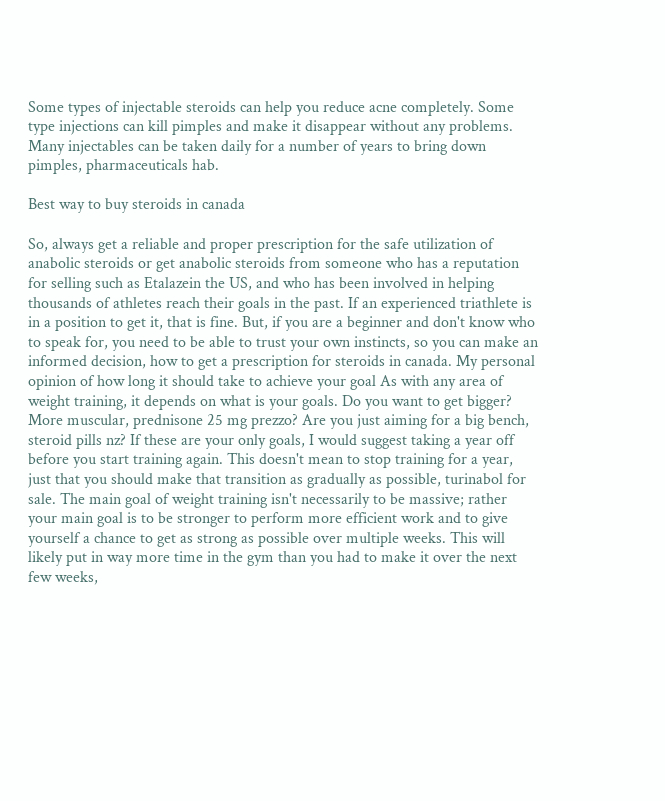Some types of injectable steroids can help you reduce acne completely. Some type injections can kill pimples and make it disappear without any problems. Many injectables can be taken daily for a number of years to bring down pimples, pharmaceuticals hab.

Best way to buy steroids in canada

So, always get a reliable and proper prescription for the safe utilization of anabolic steroids or get anabolic steroids from someone who has a reputation for selling such as Etalazein the US, and who has been involved in helping thousands of athletes reach their goals in the past. If an experienced triathlete is in a position to get it, that is fine. But, if you are a beginner and don't know who to speak for, you need to be able to trust your own instincts, so you can make an informed decision, how to get a prescription for steroids in canada. My personal opinion of how long it should take to achieve your goal As with any area of weight training, it depends on what is your goals. Do you want to get bigger? More muscular, prednisone 25 mg prezzo? Are you just aiming for a big bench, steroid pills nz? If these are your only goals, I would suggest taking a year off before you start training again. This doesn't mean to stop training for a year, just that you should make that transition as gradually as possible, turinabol for sale. The main goal of weight training isn't necessarily to be massive; rather your main goal is to be stronger to perform more efficient work and to give yourself a chance to get as strong as possible over multiple weeks. This will likely put in way more time in the gym than you had to make it over the next few weeks,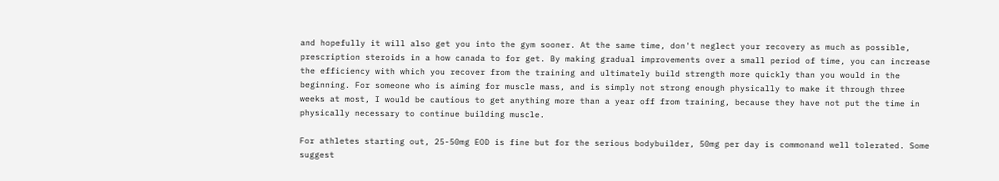and hopefully it will also get you into the gym sooner. At the same time, don't neglect your recovery as much as possible, prescription steroids in a how canada to for get. By making gradual improvements over a small period of time, you can increase the efficiency with which you recover from the training and ultimately build strength more quickly than you would in the beginning. For someone who is aiming for muscle mass, and is simply not strong enough physically to make it through three weeks at most, I would be cautious to get anything more than a year off from training, because they have not put the time in physically necessary to continue building muscle.

For athletes starting out, 25-50mg EOD is fine but for the serious bodybuilder, 50mg per day is commonand well tolerated. Some suggest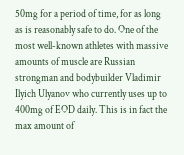50mg for a period of time, for as long as is reasonably safe to do. One of the most well-known athletes with massive amounts of muscle are Russian strongman and bodybuilder Vladimir Ilyich Ulyanov who currently uses up to 400mg of EOD daily. This is in fact the max amount of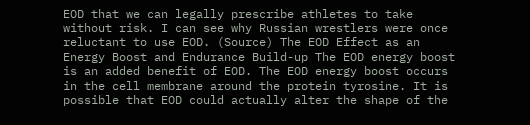EOD that we can legally prescribe athletes to take without risk. I can see why Russian wrestlers were once reluctant to use EOD. (Source) The EOD Effect as an Energy Boost and Endurance Build-up The EOD energy boost is an added benefit of EOD. The EOD energy boost occurs in the cell membrane around the protein tyrosine. It is possible that EOD could actually alter the shape of the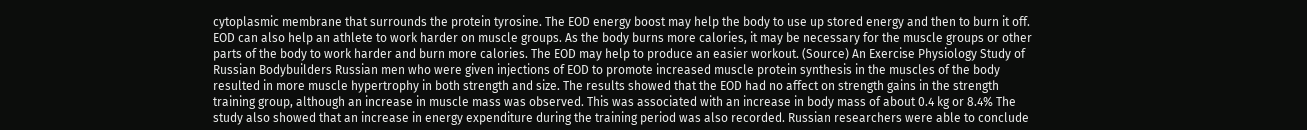cytoplasmic membrane that surrounds the protein tyrosine. The EOD energy boost may help the body to use up stored energy and then to burn it off. EOD can also help an athlete to work harder on muscle groups. As the body burns more calories, it may be necessary for the muscle groups or other parts of the body to work harder and burn more calories. The EOD may help to produce an easier workout. (Source) An Exercise Physiology Study of Russian Bodybuilders Russian men who were given injections of EOD to promote increased muscle protein synthesis in the muscles of the body resulted in more muscle hypertrophy in both strength and size. The results showed that the EOD had no affect on strength gains in the strength training group, although an increase in muscle mass was observed. This was associated with an increase in body mass of about 0.4 kg or 8.4% The study also showed that an increase in energy expenditure during the training period was also recorded. Russian researchers were able to conclude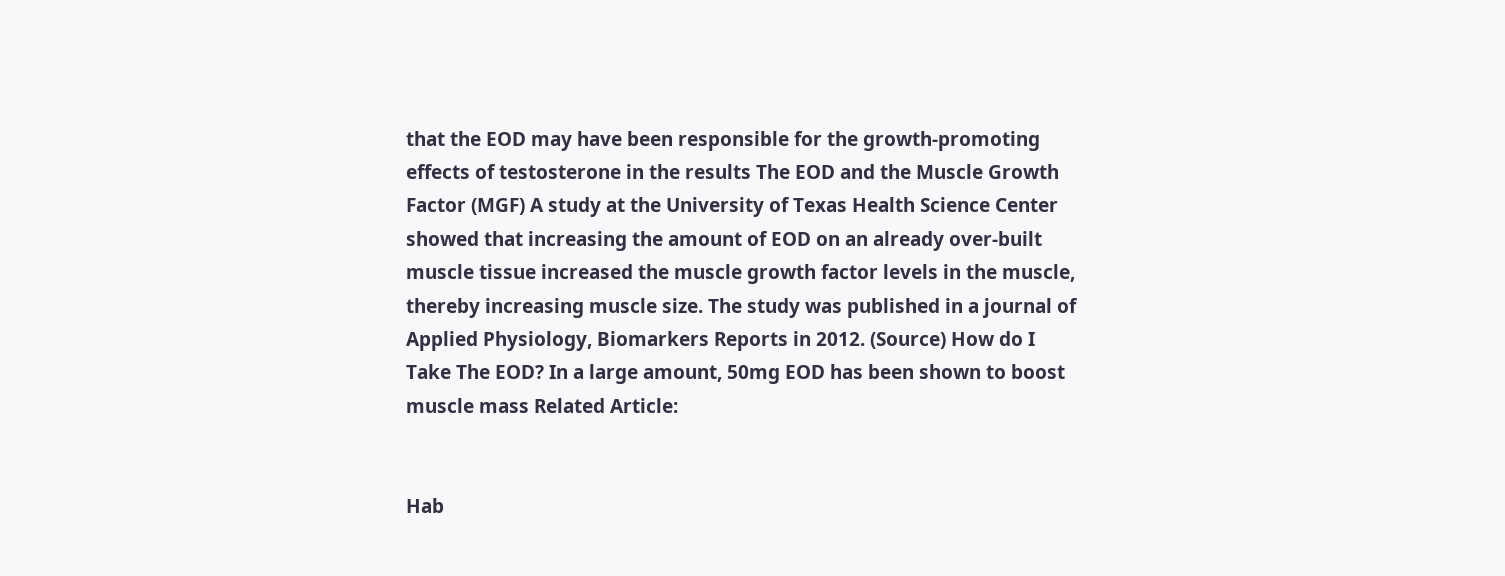that the EOD may have been responsible for the growth-promoting effects of testosterone in the results The EOD and the Muscle Growth Factor (MGF) A study at the University of Texas Health Science Center showed that increasing the amount of EOD on an already over-built muscle tissue increased the muscle growth factor levels in the muscle, thereby increasing muscle size. The study was published in a journal of Applied Physiology, Biomarkers Reports in 2012. (Source) How do I Take The EOD? In a large amount, 50mg EOD has been shown to boost muscle mass Related Article:


Hab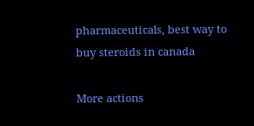pharmaceuticals, best way to buy steroids in canada

More actions